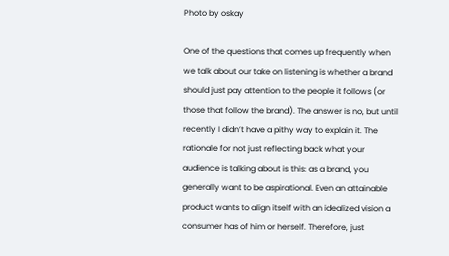Photo by oskay

One of the questions that comes up frequently when we talk about our take on listening is whether a brand should just pay attention to the people it follows (or those that follow the brand). The answer is no, but until recently I didn’t have a pithy way to explain it. The rationale for not just reflecting back what your audience is talking about is this: as a brand, you generally want to be aspirational. Even an attainable product wants to align itself with an idealized vision a consumer has of him or herself. Therefore, just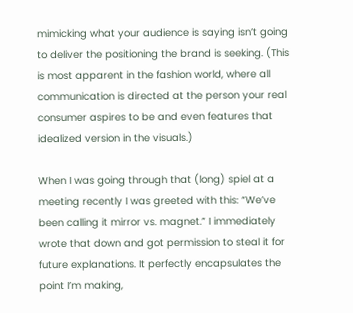mimicking what your audience is saying isn’t going to deliver the positioning the brand is seeking. (This is most apparent in the fashion world, where all communication is directed at the person your real consumer aspires to be and even features that idealized version in the visuals.)

When I was going through that (long) spiel at a meeting recently I was greeted with this: “We’ve been calling it mirror vs. magnet.” I immediately wrote that down and got permission to steal it for future explanations. It perfectly encapsulates the point I’m making,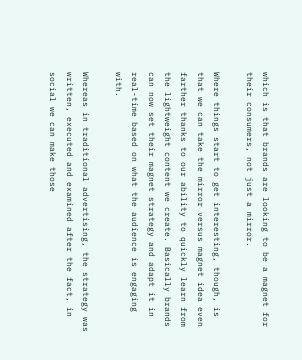which is that brands are looking to be a magnet for their consumers, not just a mirror.

Where things start to get interesting, though, is that we can take the mirror versus magnet idea even farther thanks to our ability to quickly learn from the lightweight content we create. Basically brands can now set their magnet strategy and adapt it in real-time based on what the audience is engaging with.

Whereas in traditional advertising, the strategy was written, executed and examined after the fact, in social we can make those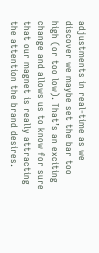adjustments in real-time as we discover we maybe set the bar too high (or too low). That’s an exciting change and allows us to know for sure that our magnet is really attracting the attention the brand desires.